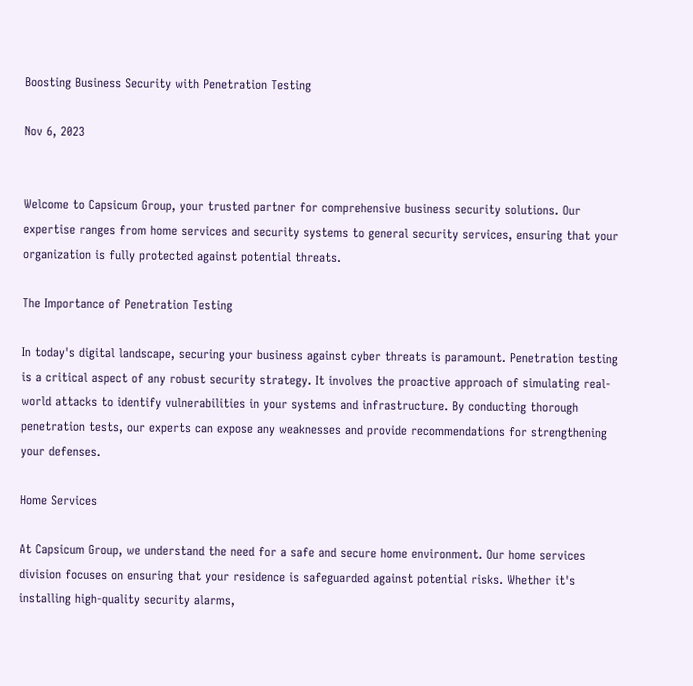Boosting Business Security with Penetration Testing

Nov 6, 2023


Welcome to Capsicum Group, your trusted partner for comprehensive business security solutions. Our expertise ranges from home services and security systems to general security services, ensuring that your organization is fully protected against potential threats.

The Importance of Penetration Testing

In today's digital landscape, securing your business against cyber threats is paramount. Penetration testing is a critical aspect of any robust security strategy. It involves the proactive approach of simulating real-world attacks to identify vulnerabilities in your systems and infrastructure. By conducting thorough penetration tests, our experts can expose any weaknesses and provide recommendations for strengthening your defenses.

Home Services

At Capsicum Group, we understand the need for a safe and secure home environment. Our home services division focuses on ensuring that your residence is safeguarded against potential risks. Whether it's installing high-quality security alarms,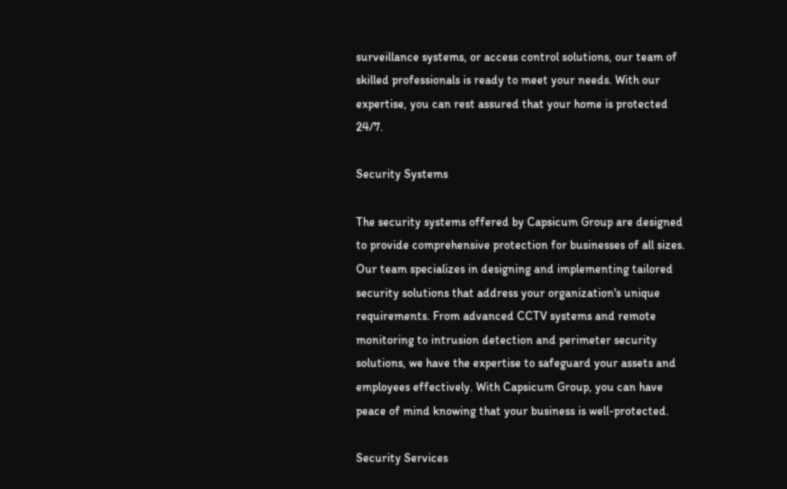surveillance systems, or access control solutions, our team of skilled professionals is ready to meet your needs. With our expertise, you can rest assured that your home is protected 24/7.

Security Systems

The security systems offered by Capsicum Group are designed to provide comprehensive protection for businesses of all sizes. Our team specializes in designing and implementing tailored security solutions that address your organization's unique requirements. From advanced CCTV systems and remote monitoring to intrusion detection and perimeter security solutions, we have the expertise to safeguard your assets and employees effectively. With Capsicum Group, you can have peace of mind knowing that your business is well-protected.

Security Services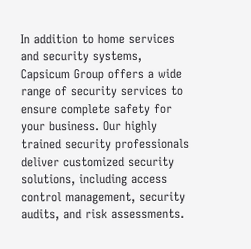In addition to home services and security systems, Capsicum Group offers a wide range of security services to ensure complete safety for your business. Our highly trained security professionals deliver customized security solutions, including access control management, security audits, and risk assessments.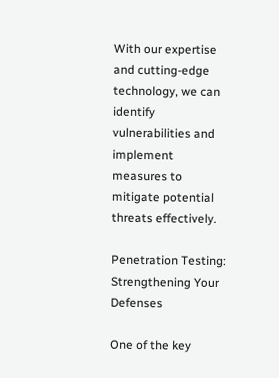With our expertise and cutting-edge technology, we can identify vulnerabilities and implement measures to mitigate potential threats effectively.

Penetration Testing: Strengthening Your Defenses

One of the key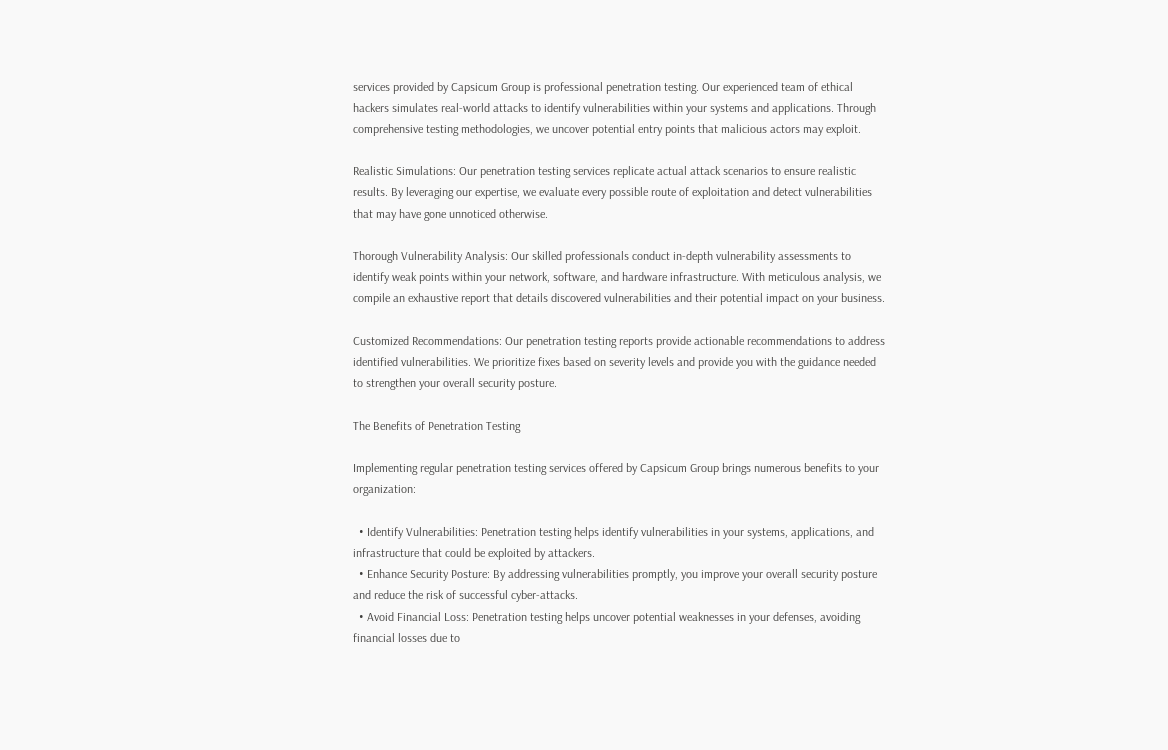services provided by Capsicum Group is professional penetration testing. Our experienced team of ethical hackers simulates real-world attacks to identify vulnerabilities within your systems and applications. Through comprehensive testing methodologies, we uncover potential entry points that malicious actors may exploit.

Realistic Simulations: Our penetration testing services replicate actual attack scenarios to ensure realistic results. By leveraging our expertise, we evaluate every possible route of exploitation and detect vulnerabilities that may have gone unnoticed otherwise.

Thorough Vulnerability Analysis: Our skilled professionals conduct in-depth vulnerability assessments to identify weak points within your network, software, and hardware infrastructure. With meticulous analysis, we compile an exhaustive report that details discovered vulnerabilities and their potential impact on your business.

Customized Recommendations: Our penetration testing reports provide actionable recommendations to address identified vulnerabilities. We prioritize fixes based on severity levels and provide you with the guidance needed to strengthen your overall security posture.

The Benefits of Penetration Testing

Implementing regular penetration testing services offered by Capsicum Group brings numerous benefits to your organization:

  • Identify Vulnerabilities: Penetration testing helps identify vulnerabilities in your systems, applications, and infrastructure that could be exploited by attackers.
  • Enhance Security Posture: By addressing vulnerabilities promptly, you improve your overall security posture and reduce the risk of successful cyber-attacks.
  • Avoid Financial Loss: Penetration testing helps uncover potential weaknesses in your defenses, avoiding financial losses due to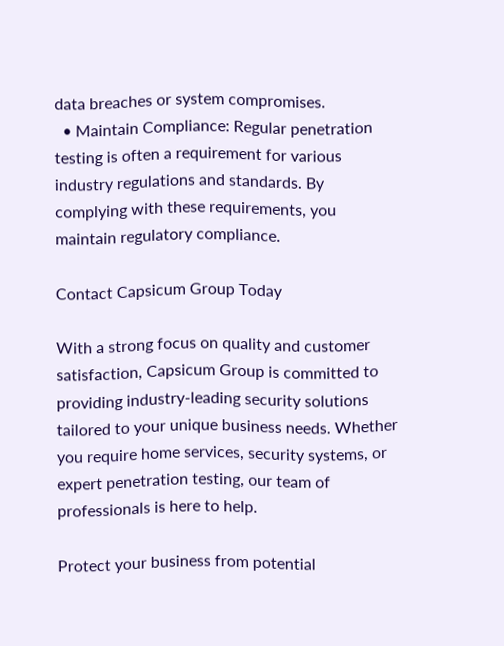data breaches or system compromises.
  • Maintain Compliance: Regular penetration testing is often a requirement for various industry regulations and standards. By complying with these requirements, you maintain regulatory compliance.

Contact Capsicum Group Today

With a strong focus on quality and customer satisfaction, Capsicum Group is committed to providing industry-leading security solutions tailored to your unique business needs. Whether you require home services, security systems, or expert penetration testing, our team of professionals is here to help.

Protect your business from potential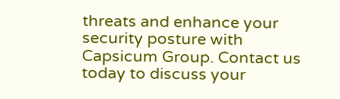threats and enhance your security posture with Capsicum Group. Contact us today to discuss your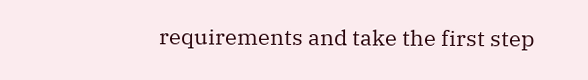requirements and take the first step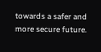towards a safer and more secure future.